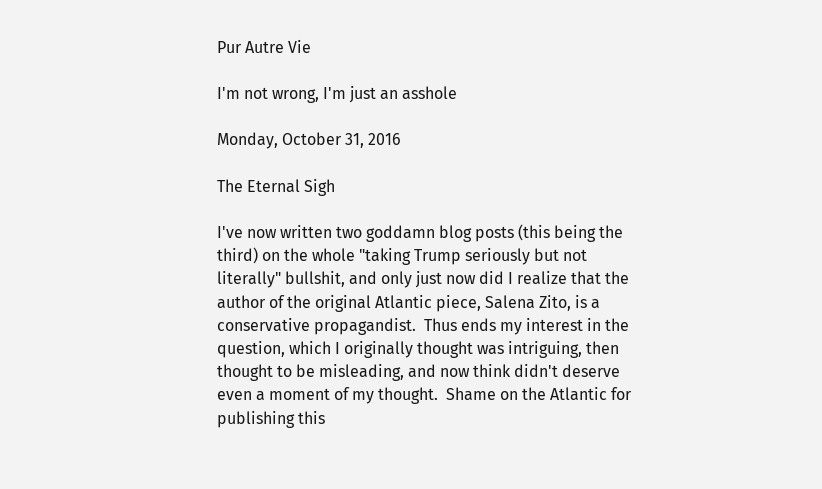Pur Autre Vie

I'm not wrong, I'm just an asshole

Monday, October 31, 2016

The Eternal Sigh

I've now written two goddamn blog posts (this being the third) on the whole "taking Trump seriously but not literally" bullshit, and only just now did I realize that the author of the original Atlantic piece, Salena Zito, is a conservative propagandist.  Thus ends my interest in the question, which I originally thought was intriguing, then thought to be misleading, and now think didn't deserve even a moment of my thought.  Shame on the Atlantic for publishing this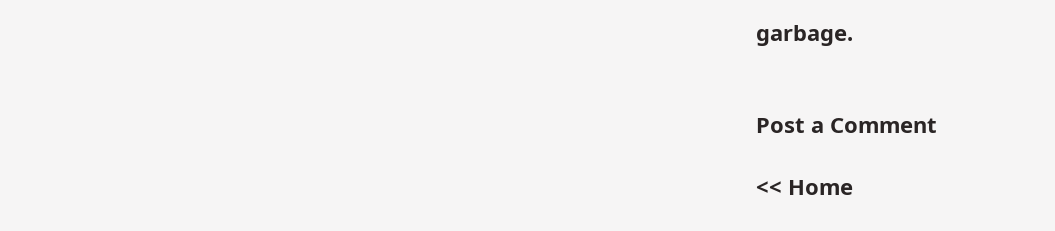garbage.


Post a Comment

<< Home